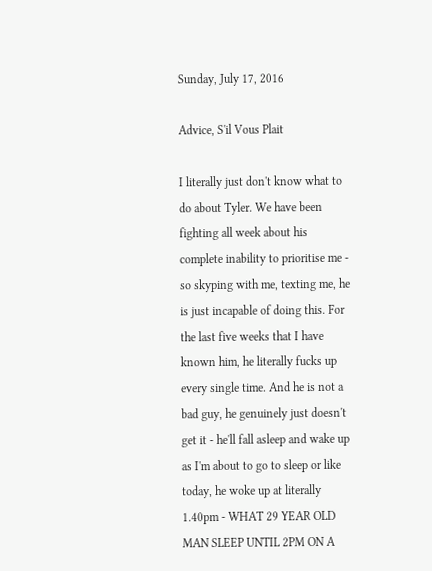Sunday, July 17, 2016

Advice, S'il Vous Plait

I literally just don't know what to do about Tyler. We have been fighting all week about his complete inability to prioritise me - so skyping with me, texting me, he is just incapable of doing this. For the last five weeks that I have known him, he literally fucks up every single time. And he is not a bad guy, he genuinely just doesn't get it - he'll fall asleep and wake up as I'm about to go to sleep or like today, he woke up at literally 1.40pm - WHAT 29 YEAR OLD MAN SLEEP UNTIL 2PM ON A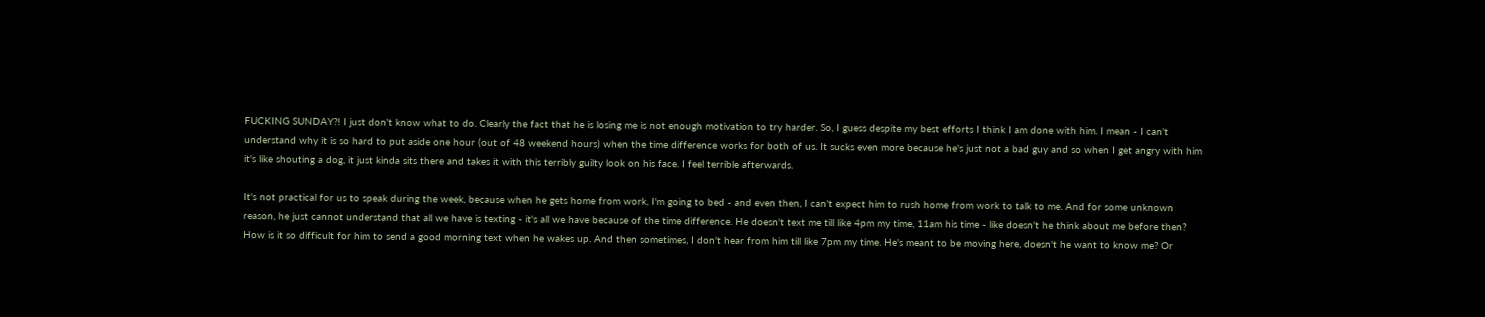FUCKING SUNDAY?! I just don't know what to do. Clearly the fact that he is losing me is not enough motivation to try harder. So, I guess despite my best efforts I think I am done with him. I mean - I can't understand why it is so hard to put aside one hour (out of 48 weekend hours) when the time difference works for both of us. It sucks even more because he's just not a bad guy and so when I get angry with him it's like shouting a dog, it just kinda sits there and takes it with this terribly guilty look on his face. I feel terrible afterwards.

It's not practical for us to speak during the week, because when he gets home from work, I'm going to bed - and even then, I can't expect him to rush home from work to talk to me. And for some unknown reason, he just cannot understand that all we have is texting - it's all we have because of the time difference. He doesn't text me till like 4pm my time, 11am his time - like doesn't he think about me before then? How is it so difficult for him to send a good morning text when he wakes up. And then sometimes, I don't hear from him till like 7pm my time. He's meant to be moving here, doesn't he want to know me? Or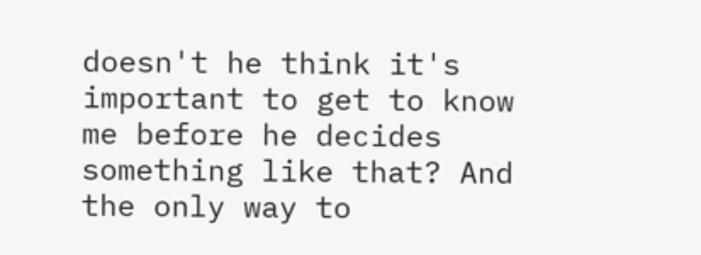doesn't he think it's important to get to know me before he decides something like that? And the only way to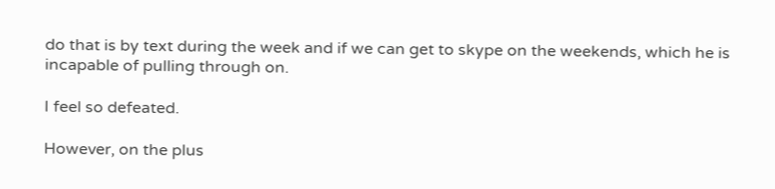do that is by text during the week and if we can get to skype on the weekends, which he is incapable of pulling through on.

I feel so defeated.

However, on the plus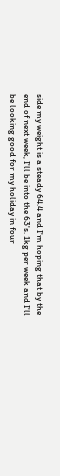side my weight is a steady 64.4 and I'm hoping that by the end of next week, I'll be into the 63's. 1kg per week and I'll be looking good for my holiday in four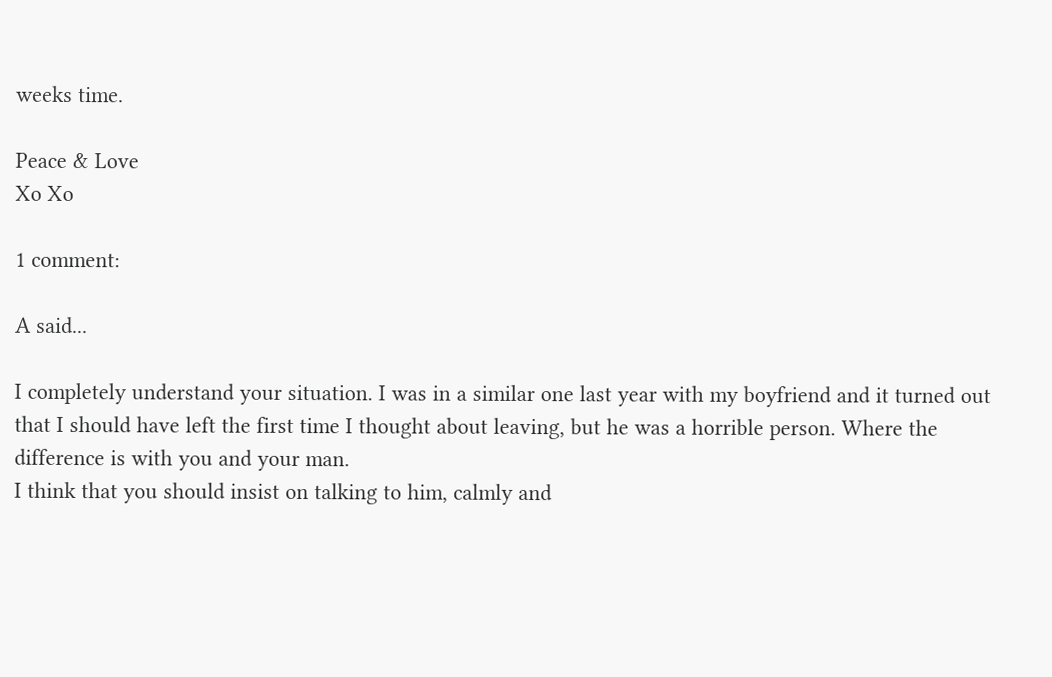weeks time.

Peace & Love
Xo Xo

1 comment:

A said...

I completely understand your situation. I was in a similar one last year with my boyfriend and it turned out that I should have left the first time I thought about leaving, but he was a horrible person. Where the difference is with you and your man.
I think that you should insist on talking to him, calmly and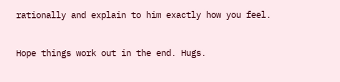rationally and explain to him exactly how you feel.

Hope things work out in the end. Hugs.